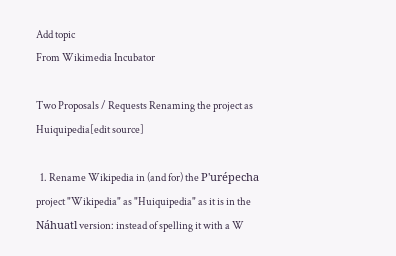Add topic
From Wikimedia Incubator

Two Proposals / Requests Renaming the project as Huiquipedia[edit source]

  1. Rename Wikipedia in (and for) the P'urépecha project "Wikipedia" as "Huiquipedia" as it is in the Náhuatl version: instead of spelling it with a W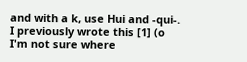and with a k, use Hui and -qui-. I previously wrote this [1] (o I'm not sure where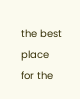the best place for the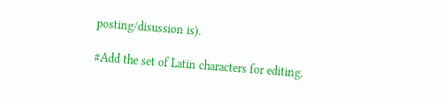posting/disussion is).

#Add the set of Latin characters for editing.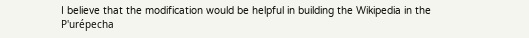I believe that the modification would be helpful in building the Wikipedia in the P'urépecha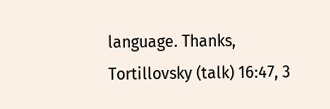language. Thanks, Tortillovsky (talk) 16:47, 3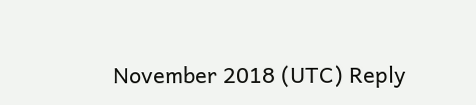November 2018 (UTC) Reply